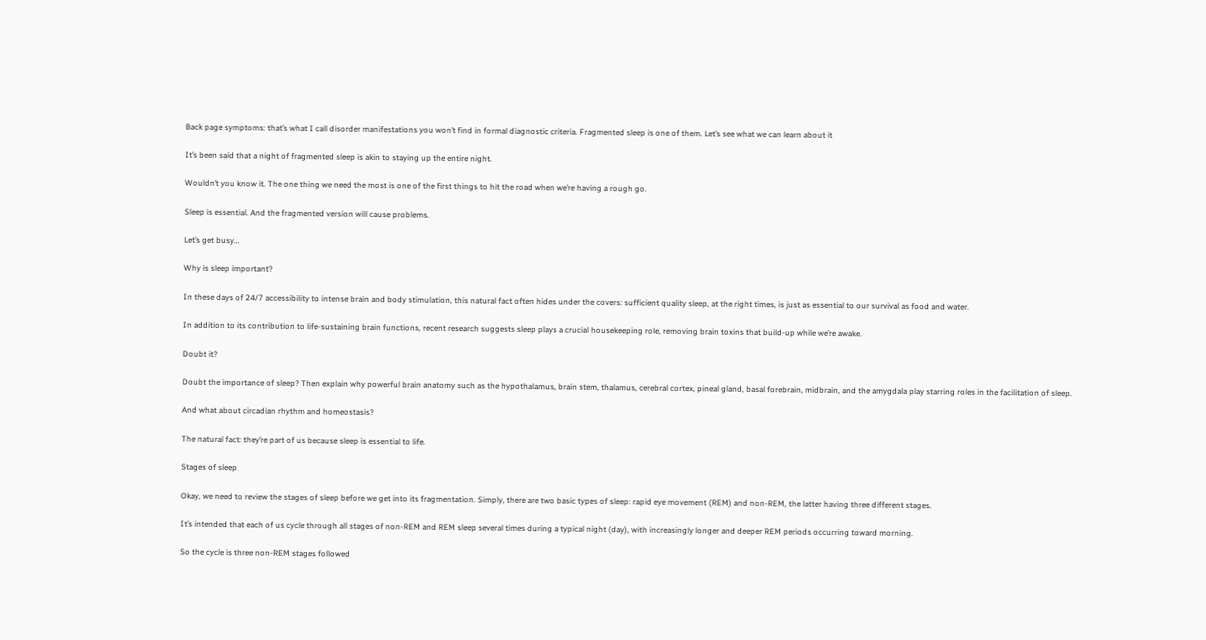Back page symptoms: that’s what I call disorder manifestations you won’t find in formal diagnostic criteria. Fragmented sleep is one of them. Let’s see what we can learn about it

It’s been said that a night of fragmented sleep is akin to staying up the entire night.

Wouldn’t you know it. The one thing we need the most is one of the first things to hit the road when we’re having a rough go.

Sleep is essential. And the fragmented version will cause problems.

Let’s get busy…

Why is sleep important?

In these days of 24/7 accessibility to intense brain and body stimulation, this natural fact often hides under the covers: sufficient quality sleep, at the right times, is just as essential to our survival as food and water.

In addition to its contribution to life-sustaining brain functions, recent research suggests sleep plays a crucial housekeeping role, removing brain toxins that build-up while we’re awake.

Doubt it?

Doubt the importance of sleep? Then explain why powerful brain anatomy such as the hypothalamus, brain stem, thalamus, cerebral cortex, pineal gland, basal forebrain, midbrain, and the amygdala play starring roles in the facilitation of sleep.

And what about circadian rhythm and homeostasis?

The natural fact: they’re part of us because sleep is essential to life.

Stages of sleep

Okay, we need to review the stages of sleep before we get into its fragmentation. Simply, there are two basic types of sleep: rapid eye movement (REM) and non-REM, the latter having three different stages.

It’s intended that each of us cycle through all stages of non-REM and REM sleep several times during a typical night (day), with increasingly longer and deeper REM periods occurring toward morning.

So the cycle is three non-REM stages followed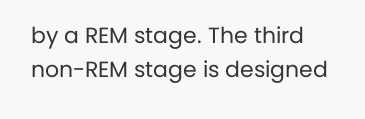by a REM stage. The third non-REM stage is designed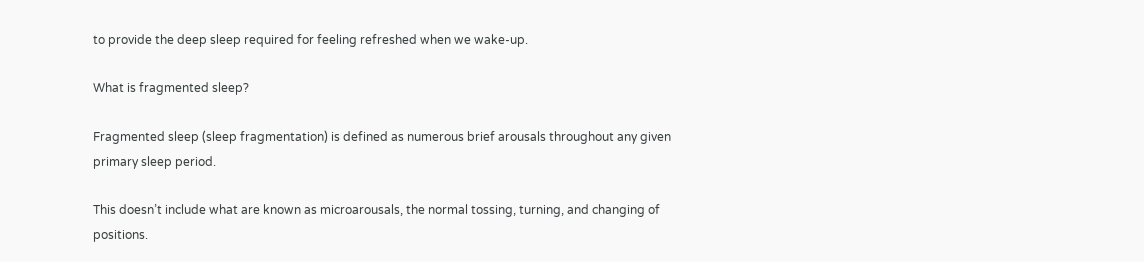to provide the deep sleep required for feeling refreshed when we wake-up.

What is fragmented sleep?

Fragmented sleep (sleep fragmentation) is defined as numerous brief arousals throughout any given primary sleep period.

This doesn’t include what are known as microarousals, the normal tossing, turning, and changing of positions.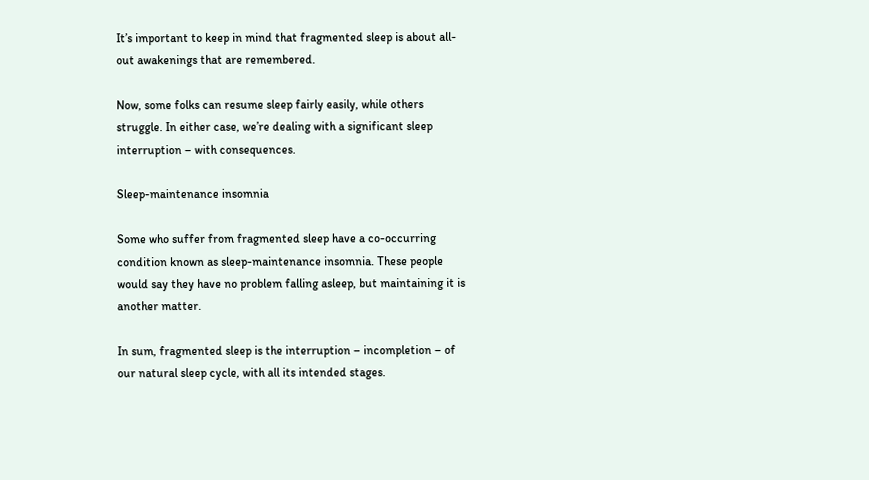It’s important to keep in mind that fragmented sleep is about all-out awakenings that are remembered.

Now, some folks can resume sleep fairly easily, while others struggle. In either case, we’re dealing with a significant sleep interruption – with consequences.

Sleep-maintenance insomnia

Some who suffer from fragmented sleep have a co-occurring condition known as sleep-maintenance insomnia. These people would say they have no problem falling asleep, but maintaining it is another matter.

In sum, fragmented sleep is the interruption – incompletion – of our natural sleep cycle, with all its intended stages.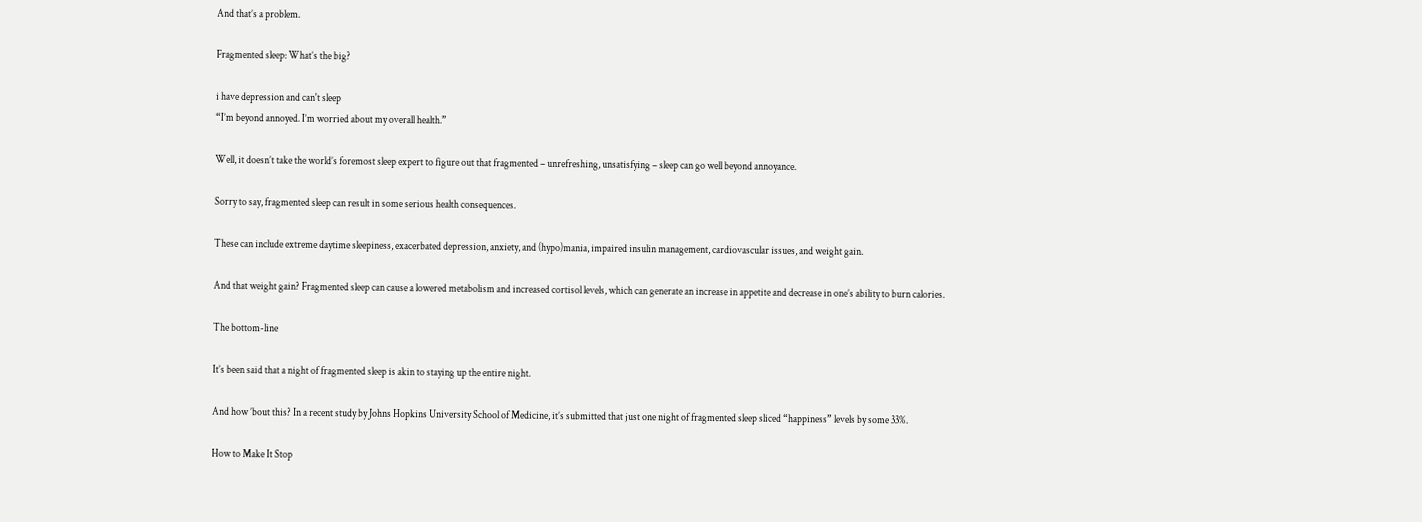And that’s a problem.

Fragmented sleep: What’s the big?

i have depression and can't sleep
“I’m beyond annoyed. I’m worried about my overall health.”

Well, it doesn’t take the world’s foremost sleep expert to figure out that fragmented – unrefreshing, unsatisfying – sleep can go well beyond annoyance.

Sorry to say, fragmented sleep can result in some serious health consequences.

These can include extreme daytime sleepiness, exacerbated depression, anxiety, and (hypo)mania, impaired insulin management, cardiovascular issues, and weight gain.

And that weight gain? Fragmented sleep can cause a lowered metabolism and increased cortisol levels, which can generate an increase in appetite and decrease in one’s ability to burn calories.

The bottom-line

It’s been said that a night of fragmented sleep is akin to staying up the entire night.

And how ’bout this? In a recent study by Johns Hopkins University School of Medicine, it’s submitted that just one night of fragmented sleep sliced “happiness” levels by some 33%.

How to Make It Stop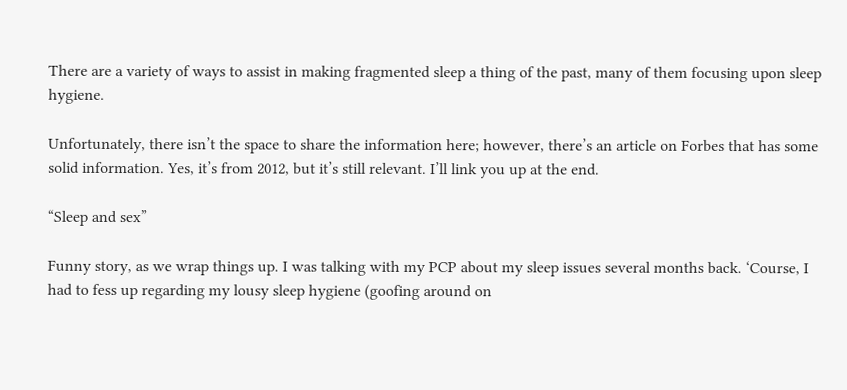There are a variety of ways to assist in making fragmented sleep a thing of the past, many of them focusing upon sleep hygiene.

Unfortunately, there isn’t the space to share the information here; however, there’s an article on Forbes that has some solid information. Yes, it’s from 2012, but it’s still relevant. I’ll link you up at the end.

“Sleep and sex”

Funny story, as we wrap things up. I was talking with my PCP about my sleep issues several months back. ‘Course, I had to fess up regarding my lousy sleep hygiene (goofing around on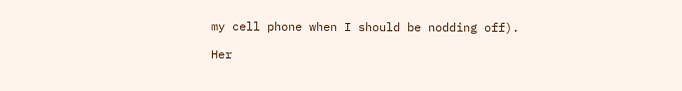my cell phone when I should be nodding off).

Her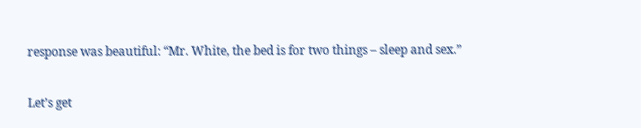response was beautiful: “Mr. White, the bed is for two things – sleep and sex.”

Let’s get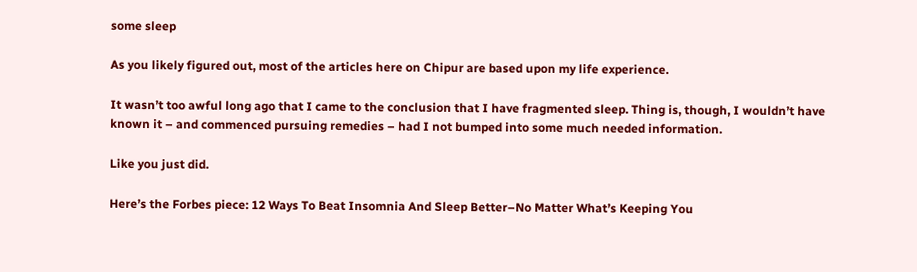some sleep

As you likely figured out, most of the articles here on Chipur are based upon my life experience.

It wasn’t too awful long ago that I came to the conclusion that I have fragmented sleep. Thing is, though, I wouldn’t have known it – and commenced pursuing remedies – had I not bumped into some much needed information.

Like you just did.

Here’s the Forbes piece: 12 Ways To Beat Insomnia And Sleep Better–No Matter What’s Keeping You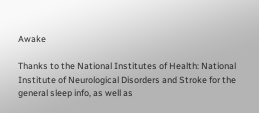Awake

Thanks to the National Institutes of Health: National Institute of Neurological Disorders and Stroke for the general sleep info, as well as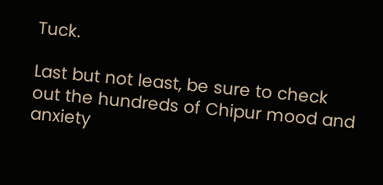Tuck.

Last but not least, be sure to check out the hundreds of Chipur mood and anxiety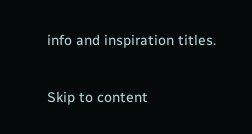info and inspiration titles.

Skip to content